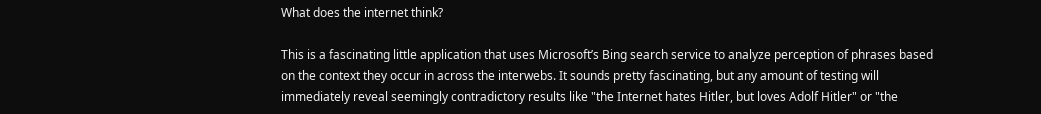What does the internet think?

This is a fascinating little application that uses Microsoft’s Bing search service to analyze perception of phrases based on the context they occur in across the interwebs. It sounds pretty fascinating, but any amount of testing will immediately reveal seemingly contradictory results like "the Internet hates Hitler, but loves Adolf Hitler" or "the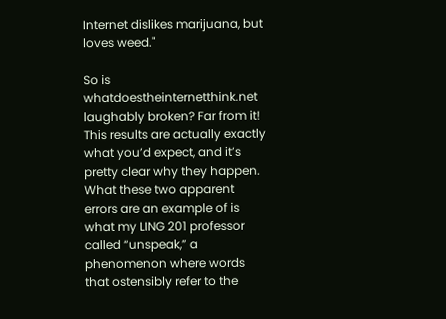Internet dislikes marijuana, but loves weed."

So is whatdoestheinternetthink.net laughably broken? Far from it! This results are actually exactly what you’d expect, and it’s pretty clear why they happen. What these two apparent errors are an example of is what my LING 201 professor called “unspeak,” a phenomenon where words that ostensibly refer to the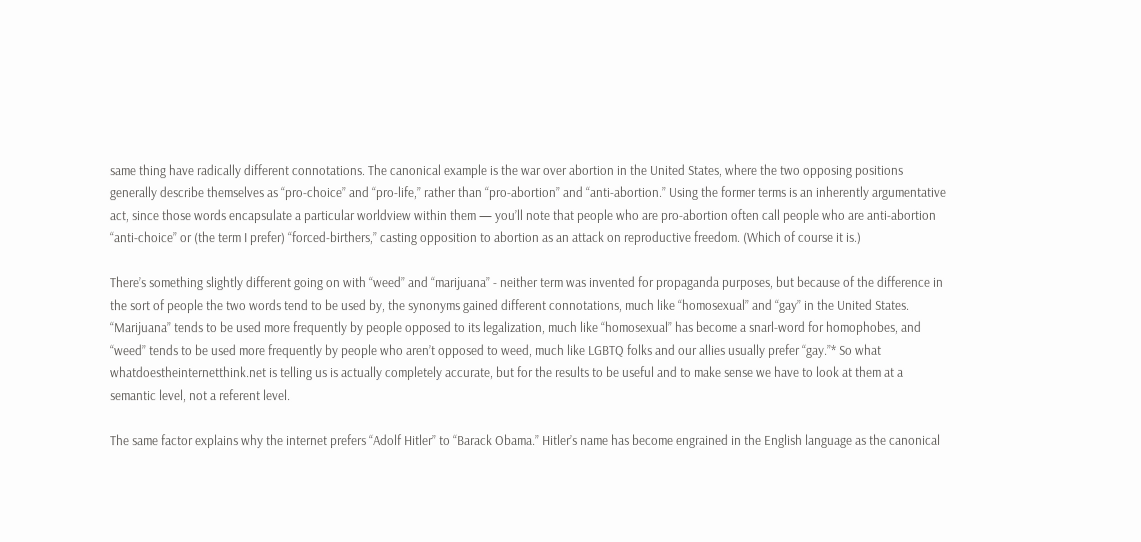same thing have radically different connotations. The canonical example is the war over abortion in the United States, where the two opposing positions generally describe themselves as “pro-choice” and “pro-life,” rather than “pro-abortion” and “anti-abortion.” Using the former terms is an inherently argumentative act, since those words encapsulate a particular worldview within them — you’ll note that people who are pro-abortion often call people who are anti-abortion “anti-choice” or (the term I prefer) “forced-birthers,” casting opposition to abortion as an attack on reproductive freedom. (Which of course it is.)

There’s something slightly different going on with “weed” and “marijuana” - neither term was invented for propaganda purposes, but because of the difference in the sort of people the two words tend to be used by, the synonyms gained different connotations, much like “homosexual” and “gay” in the United States. “Marijuana” tends to be used more frequently by people opposed to its legalization, much like “homosexual” has become a snarl-word for homophobes, and “weed” tends to be used more frequently by people who aren’t opposed to weed, much like LGBTQ folks and our allies usually prefer “gay.”* So what whatdoestheinternetthink.net is telling us is actually completely accurate, but for the results to be useful and to make sense we have to look at them at a semantic level, not a referent level.

The same factor explains why the internet prefers “Adolf Hitler” to “Barack Obama.” Hitler’s name has become engrained in the English language as the canonical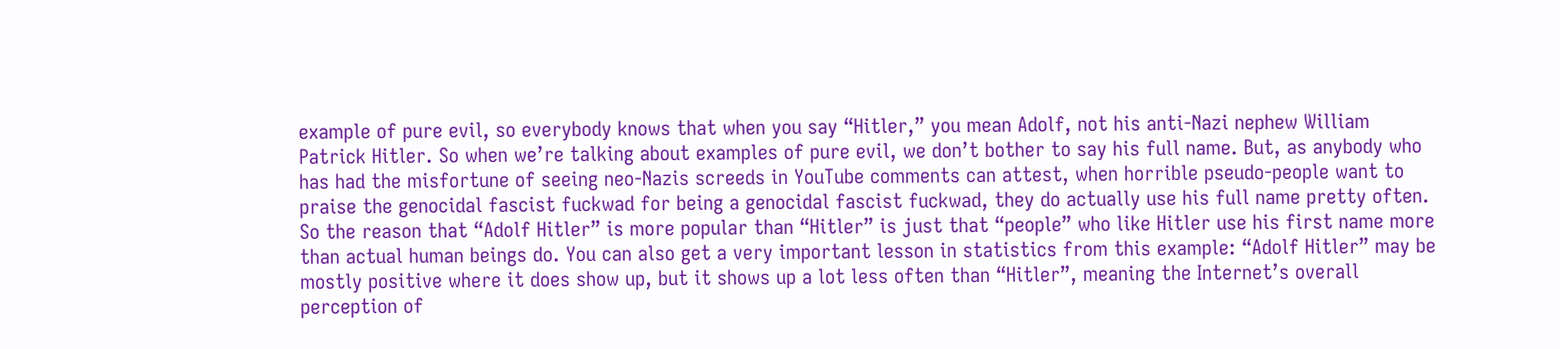example of pure evil, so everybody knows that when you say “Hitler,” you mean Adolf, not his anti-Nazi nephew William Patrick Hitler. So when we’re talking about examples of pure evil, we don’t bother to say his full name. But, as anybody who has had the misfortune of seeing neo-Nazis screeds in YouTube comments can attest, when horrible pseudo-people want to praise the genocidal fascist fuckwad for being a genocidal fascist fuckwad, they do actually use his full name pretty often. So the reason that “Adolf Hitler” is more popular than “Hitler” is just that “people” who like Hitler use his first name more than actual human beings do. You can also get a very important lesson in statistics from this example: “Adolf Hitler” may be mostly positive where it does show up, but it shows up a lot less often than “Hitler”, meaning the Internet’s overall perception of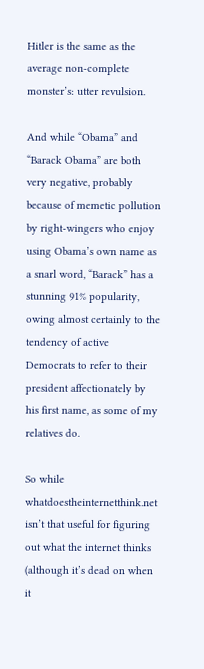Hitler is the same as the average non-complete monster’s: utter revulsion.

And while “Obama” and “Barack Obama” are both very negative, probably because of memetic pollution by right-wingers who enjoy using Obama’s own name as a snarl word, “Barack” has a stunning 91% popularity, owing almost certainly to the tendency of active Democrats to refer to their president affectionately by his first name, as some of my relatives do.

So while whatdoestheinternetthink.net isn’t that useful for figuring out what the internet thinks (although it’s dead on when it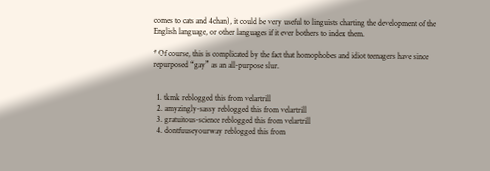comes to cats and 4chan), it could be very useful to linguists charting the development of the English language, or other languages if it ever bothers to index them.

* Of course, this is complicated by the fact that homophobes and idiot teenagers have since repurposed “gay” as an all-purpose slur.


  1. tkmk reblogged this from velartrill
  2. amyzingly-sassy reblogged this from velartrill
  3. gratuitous-science reblogged this from velartrill
  4. dontfuuseyourway reblogged this from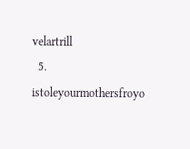velartrill
  5. istoleyourmothersfroyo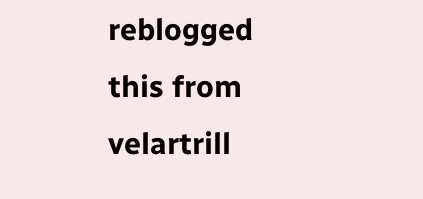reblogged this from velartrill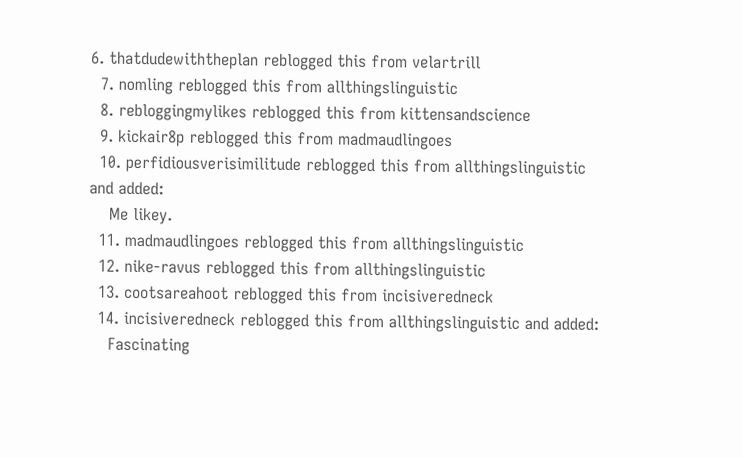6. thatdudewiththeplan reblogged this from velartrill
  7. nomling reblogged this from allthingslinguistic
  8. rebloggingmylikes reblogged this from kittensandscience
  9. kickair8p reblogged this from madmaudlingoes
  10. perfidiousverisimilitude reblogged this from allthingslinguistic and added:
    Me likey.
  11. madmaudlingoes reblogged this from allthingslinguistic
  12. nike-ravus reblogged this from allthingslinguistic
  13. cootsareahoot reblogged this from incisiveredneck
  14. incisiveredneck reblogged this from allthingslinguistic and added:
    Fascinating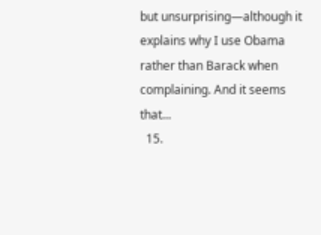but unsurprising—although it explains why I use Obama rather than Barack when complaining. And it seems that...
  15.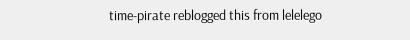time-pirate reblogged this from lelelego